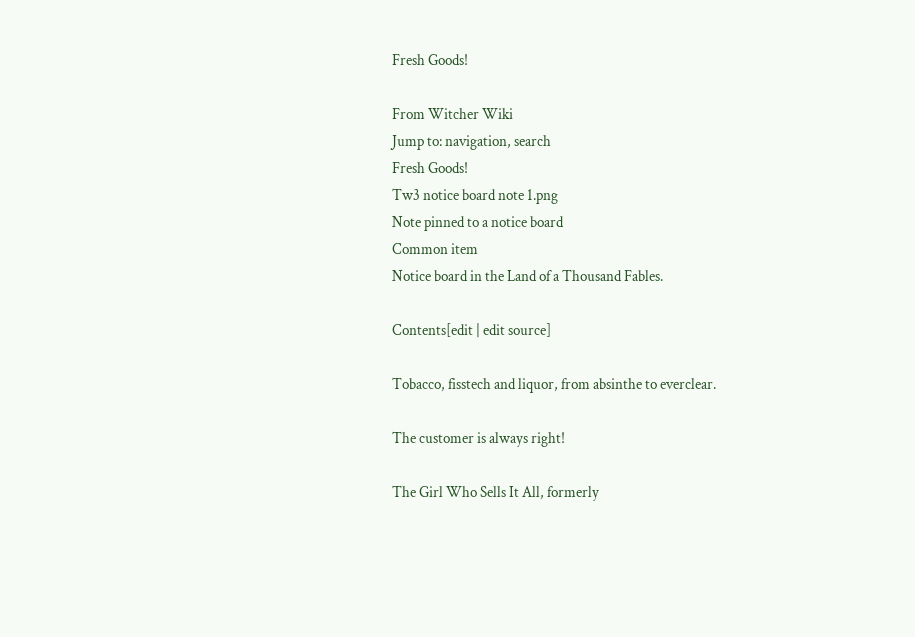Fresh Goods!

From Witcher Wiki
Jump to: navigation, search
Fresh Goods!
Tw3 notice board note 1.png
Note pinned to a notice board
Common item
Notice board in the Land of a Thousand Fables.

Contents[edit | edit source]

Tobacco, fisstech and liquor, from absinthe to everclear.

The customer is always right!

The Girl Who Sells It All, formerly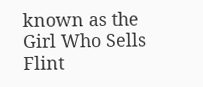known as the Girl Who Sells Flint